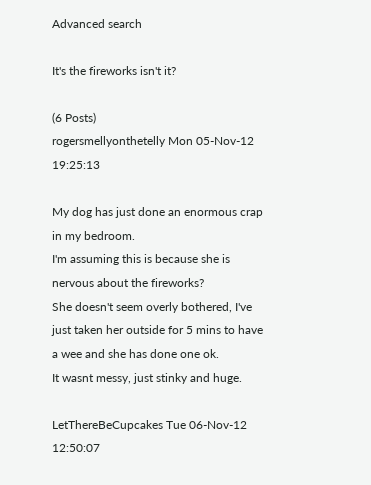Advanced search

It's the fireworks isn't it?

(6 Posts)
rogersmellyonthetelly Mon 05-Nov-12 19:25:13

My dog has just done an enormous crap in my bedroom.
I'm assuming this is because she is nervous about the fireworks?
She doesn't seem overly bothered, I've just taken her outside for 5 mins to have a wee and she has done one ok.
It wasnt messy, just stinky and huge.

LetThereBeCupcakes Tue 06-Nov-12 12:50:07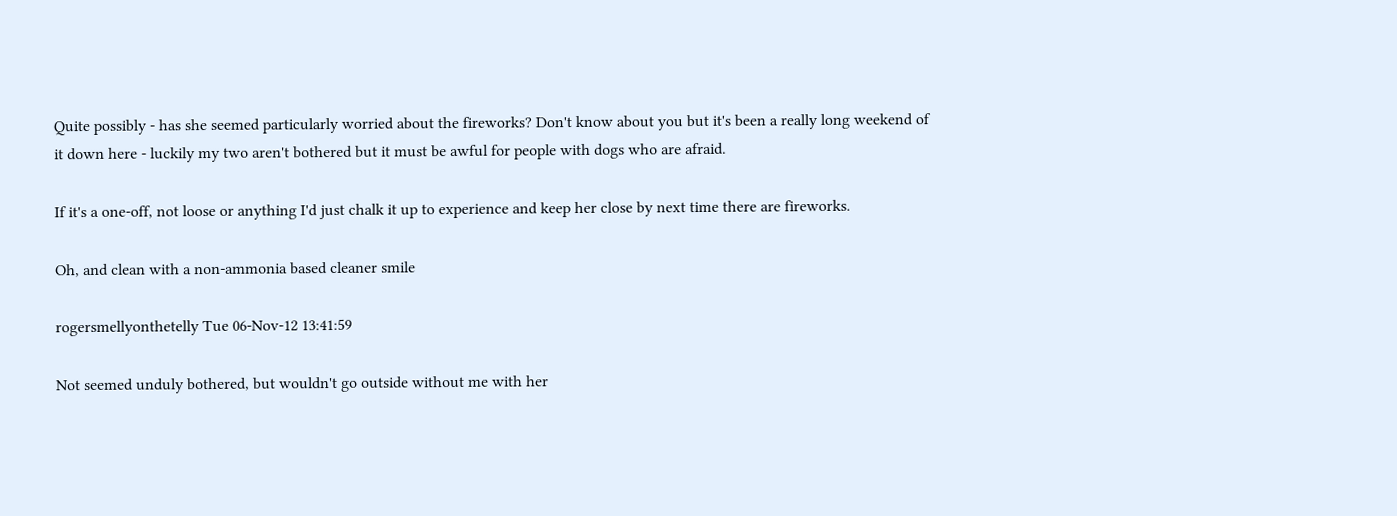Quite possibly - has she seemed particularly worried about the fireworks? Don't know about you but it's been a really long weekend of it down here - luckily my two aren't bothered but it must be awful for people with dogs who are afraid.

If it's a one-off, not loose or anything I'd just chalk it up to experience and keep her close by next time there are fireworks.

Oh, and clean with a non-ammonia based cleaner smile

rogersmellyonthetelly Tue 06-Nov-12 13:41:59

Not seemed unduly bothered, but wouldn't go outside without me with her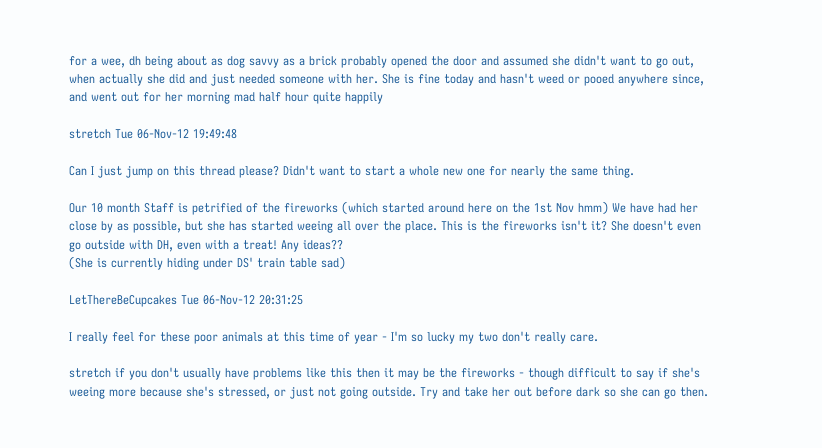for a wee, dh being about as dog savvy as a brick probably opened the door and assumed she didn't want to go out, when actually she did and just needed someone with her. She is fine today and hasn't weed or pooed anywhere since, and went out for her morning mad half hour quite happily

stretch Tue 06-Nov-12 19:49:48

Can I just jump on this thread please? Didn't want to start a whole new one for nearly the same thing.

Our 10 month Staff is petrified of the fireworks (which started around here on the 1st Nov hmm) We have had her close by as possible, but she has started weeing all over the place. This is the fireworks isn't it? She doesn't even go outside with DH, even with a treat! Any ideas??
(She is currently hiding under DS' train table sad)

LetThereBeCupcakes Tue 06-Nov-12 20:31:25

I really feel for these poor animals at this time of year - I'm so lucky my two don't really care.

stretch if you don't usually have problems like this then it may be the fireworks - though difficult to say if she's weeing more because she's stressed, or just not going outside. Try and take her out before dark so she can go then.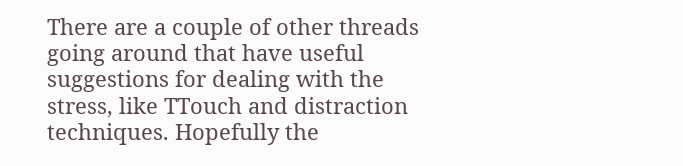There are a couple of other threads going around that have useful suggestions for dealing with the stress, like TTouch and distraction techniques. Hopefully the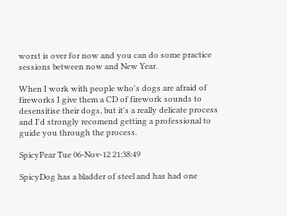worst is over for now and you can do some practice sessions between now and New Year.

When I work with people who's dogs are afraid of fireworks I give them a CD of firework sounds to desensitise their dogs, but it's a really delicate process and I'd strongly recomend getting a professional to guide you through the process.

SpicyPear Tue 06-Nov-12 21:38:49

SpicyDog has a bladder of steel and has had one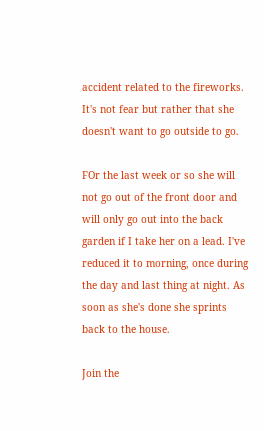accident related to the fireworks. It's not fear but rather that she doesn't want to go outside to go.

FOr the last week or so she will not go out of the front door and will only go out into the back garden if I take her on a lead. I've reduced it to morning, once during the day and last thing at night. As soon as she's done she sprints back to the house.

Join the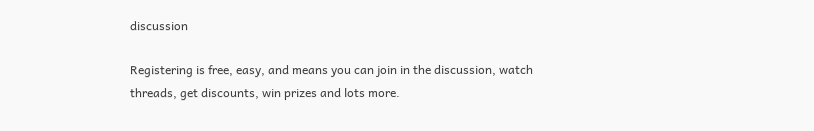discussion

Registering is free, easy, and means you can join in the discussion, watch threads, get discounts, win prizes and lots more.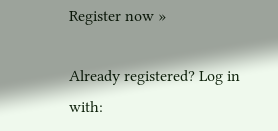Register now »

Already registered? Log in with: